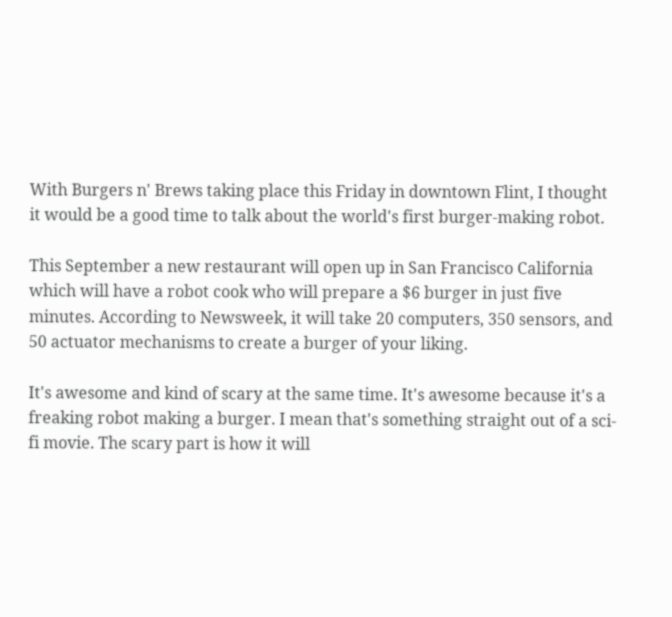With Burgers n' Brews taking place this Friday in downtown Flint, I thought it would be a good time to talk about the world's first burger-making robot.

This September a new restaurant will open up in San Francisco California which will have a robot cook who will prepare a $6 burger in just five minutes. According to Newsweek, it will take 20 computers, 350 sensors, and 50 actuator mechanisms to create a burger of your liking.

It's awesome and kind of scary at the same time. It's awesome because it's a freaking robot making a burger. I mean that's something straight out of a sci-fi movie. The scary part is how it will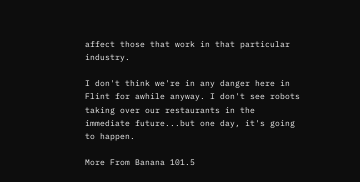affect those that work in that particular industry.

I don't think we're in any danger here in Flint for awhile anyway. I don't see robots taking over our restaurants in the immediate future...but one day, it's going to happen.

More From Banana 101.5